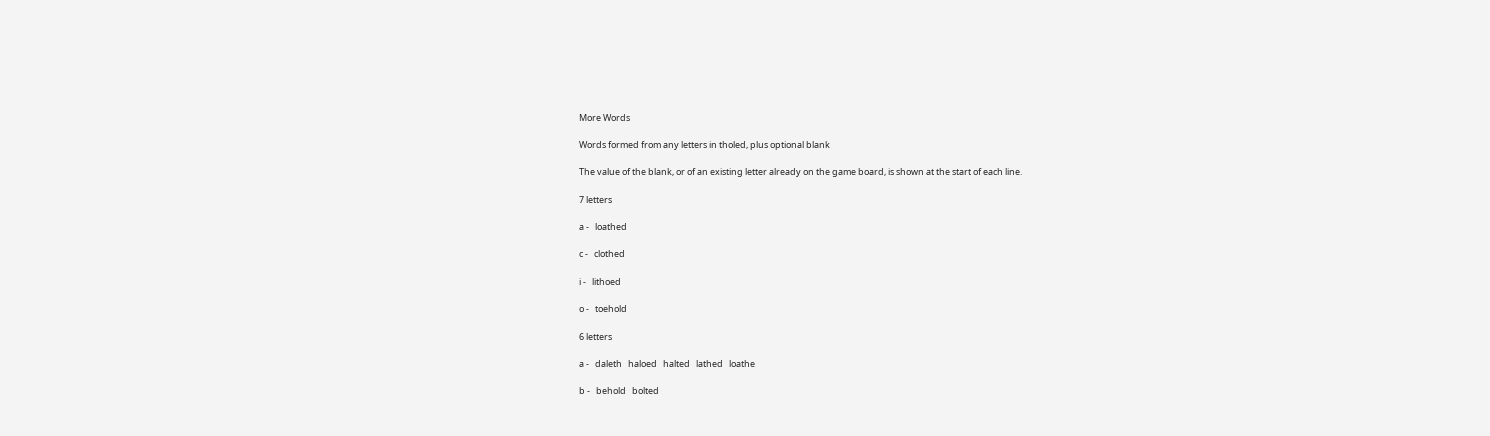More Words

Words formed from any letters in tholed, plus optional blank

The value of the blank, or of an existing letter already on the game board, is shown at the start of each line.

7 letters

a -   loathed

c -   clothed

i -   lithoed

o -   toehold

6 letters

a -   daleth   haloed   halted   lathed   loathe

b -   behold   bolted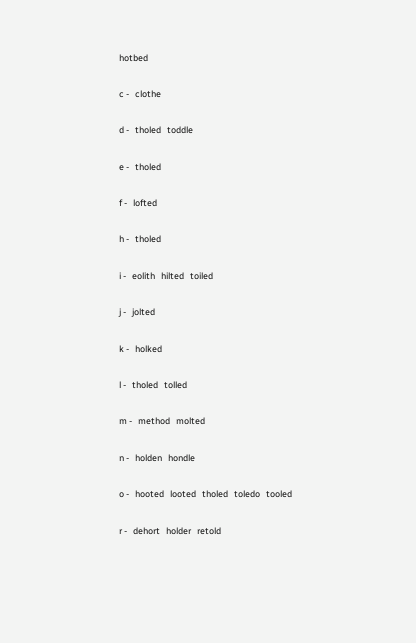hotbed

c -   clothe

d -   tholed   toddle

e -   tholed

f -   lofted

h -   tholed

i -   eolith   hilted   toiled

j -   jolted

k -   holked

l -   tholed   tolled

m -   method   molted

n -   holden   hondle

o -   hooted   looted   tholed   toledo   tooled

r -   dehort   holder   retold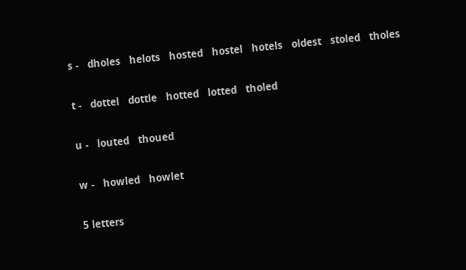s -   dholes   helots   hosted   hostel   hotels   oldest   stoled   tholes

t -   dottel   dottle   hotted   lotted   tholed

u -   louted   thoued

w -   howled   howlet

5 letters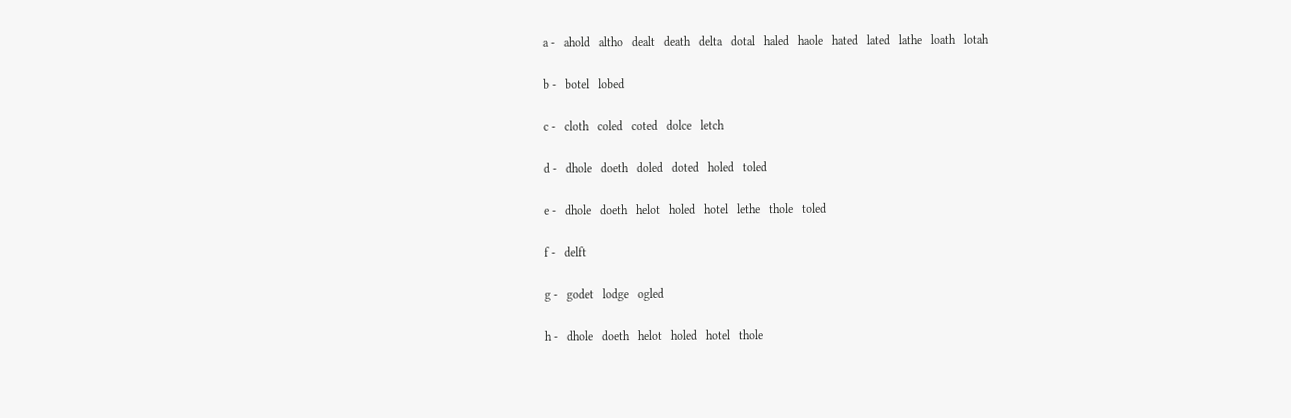a -   ahold   altho   dealt   death   delta   dotal   haled   haole   hated   lated   lathe   loath   lotah

b -   botel   lobed

c -   cloth   coled   coted   dolce   letch

d -   dhole   doeth   doled   doted   holed   toled

e -   dhole   doeth   helot   holed   hotel   lethe   thole   toled

f -   delft

g -   godet   lodge   ogled

h -   dhole   doeth   helot   holed   hotel   thole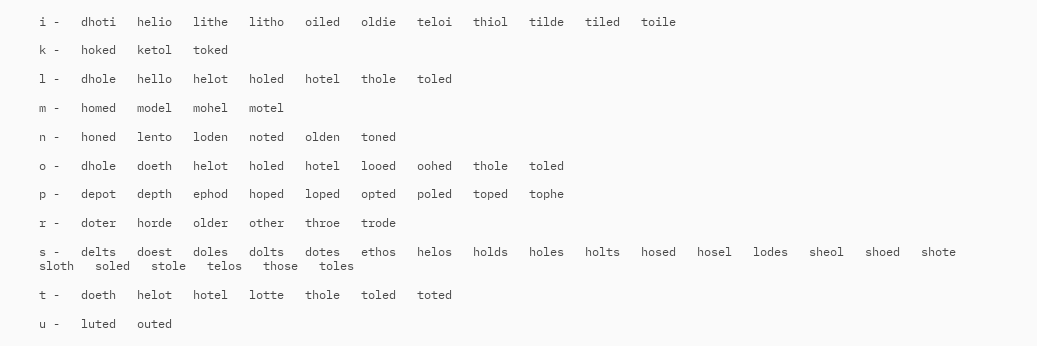i -   dhoti   helio   lithe   litho   oiled   oldie   teloi   thiol   tilde   tiled   toile

k -   hoked   ketol   toked

l -   dhole   hello   helot   holed   hotel   thole   toled

m -   homed   model   mohel   motel

n -   honed   lento   loden   noted   olden   toned

o -   dhole   doeth   helot   holed   hotel   looed   oohed   thole   toled

p -   depot   depth   ephod   hoped   loped   opted   poled   toped   tophe

r -   doter   horde   older   other   throe   trode

s -   delts   doest   doles   dolts   dotes   ethos   helos   holds   holes   holts   hosed   hosel   lodes   sheol   shoed   shote   sloth   soled   stole   telos   those   toles

t -   doeth   helot   hotel   lotte   thole   toled   toted

u -   luted   outed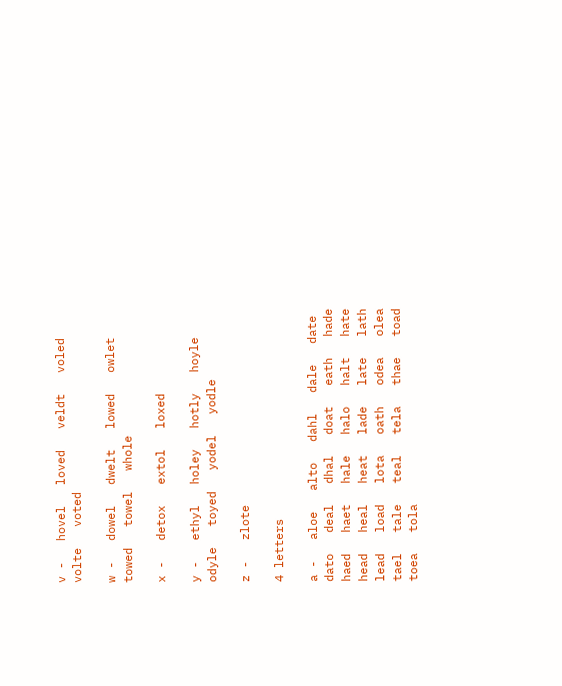v -   hovel   loved   veldt   voled   volte   voted

w -   dowel   dwelt   lowed   owlet   towed   towel   whole

x -   detox   extol   loxed

y -   ethyl   holey   hotly   hoyle   odyle   toyed   yodel   yodle

z -   zlote

4 letters

a -   aloe   alto   dahl   dale   date   dato   deal   dhal   doat   eath   hade   haed   haet   hale   halo   halt   hate   head   heal   heat   lade   late   lath   lead   load   lota   oath   odea   olea   tael   tale   teal   tela   thae   toad   toea   tola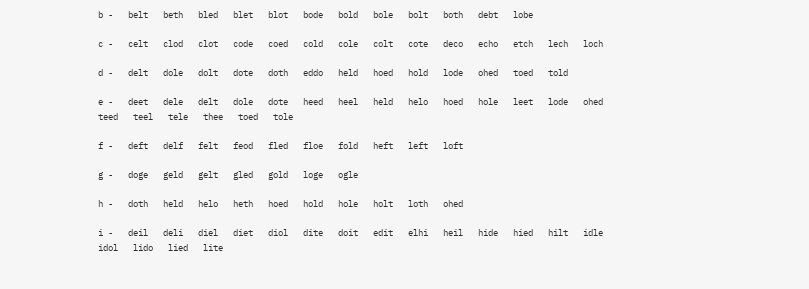b -   belt   beth   bled   blet   blot   bode   bold   bole   bolt   both   debt   lobe

c -   celt   clod   clot   code   coed   cold   cole   colt   cote   deco   echo   etch   lech   loch

d -   delt   dole   dolt   dote   doth   eddo   held   hoed   hold   lode   ohed   toed   told

e -   deet   dele   delt   dole   dote   heed   heel   held   helo   hoed   hole   leet   lode   ohed   teed   teel   tele   thee   toed   tole

f -   deft   delf   felt   feod   fled   floe   fold   heft   left   loft

g -   doge   geld   gelt   gled   gold   loge   ogle

h -   doth   held   helo   heth   hoed   hold   hole   holt   loth   ohed

i -   deil   deli   diel   diet   diol   dite   doit   edit   elhi   heil   hide   hied   hilt   idle   idol   lido   lied   lite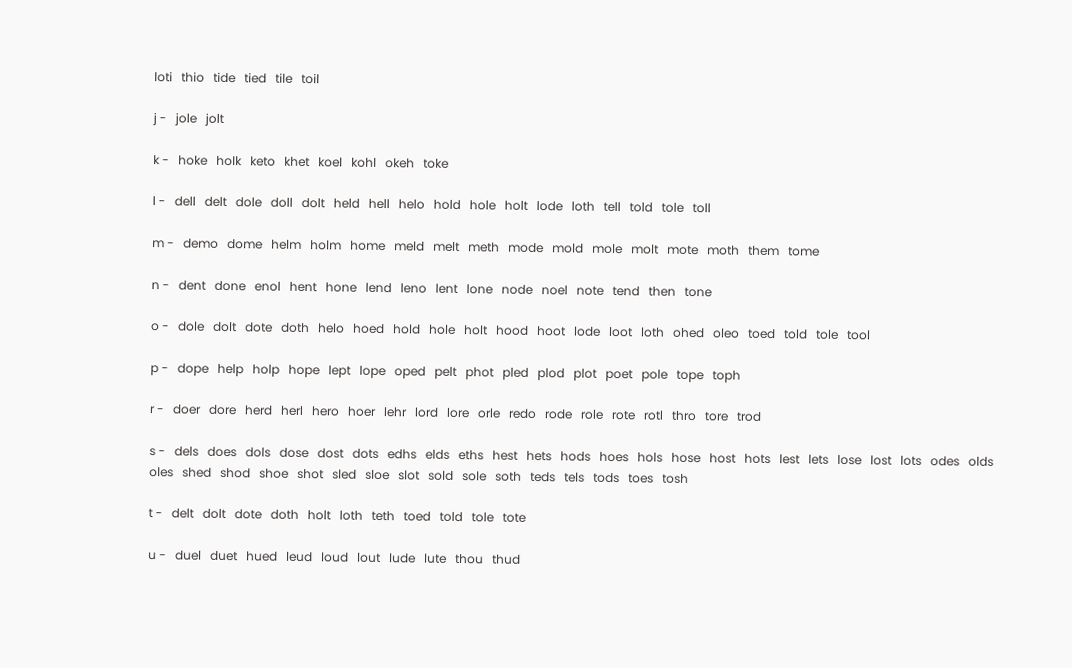loti   thio   tide   tied   tile   toil

j -   jole   jolt

k -   hoke   holk   keto   khet   koel   kohl   okeh   toke

l -   dell   delt   dole   doll   dolt   held   hell   helo   hold   hole   holt   lode   loth   tell   told   tole   toll

m -   demo   dome   helm   holm   home   meld   melt   meth   mode   mold   mole   molt   mote   moth   them   tome

n -   dent   done   enol   hent   hone   lend   leno   lent   lone   node   noel   note   tend   then   tone

o -   dole   dolt   dote   doth   helo   hoed   hold   hole   holt   hood   hoot   lode   loot   loth   ohed   oleo   toed   told   tole   tool

p -   dope   help   holp   hope   lept   lope   oped   pelt   phot   pled   plod   plot   poet   pole   tope   toph

r -   doer   dore   herd   herl   hero   hoer   lehr   lord   lore   orle   redo   rode   role   rote   rotl   thro   tore   trod

s -   dels   does   dols   dose   dost   dots   edhs   elds   eths   hest   hets   hods   hoes   hols   hose   host   hots   lest   lets   lose   lost   lots   odes   olds   oles   shed   shod   shoe   shot   sled   sloe   slot   sold   sole   soth   teds   tels   tods   toes   tosh

t -   delt   dolt   dote   doth   holt   loth   teth   toed   told   tole   tote

u -   duel   duet   hued   leud   loud   lout   lude   lute   thou   thud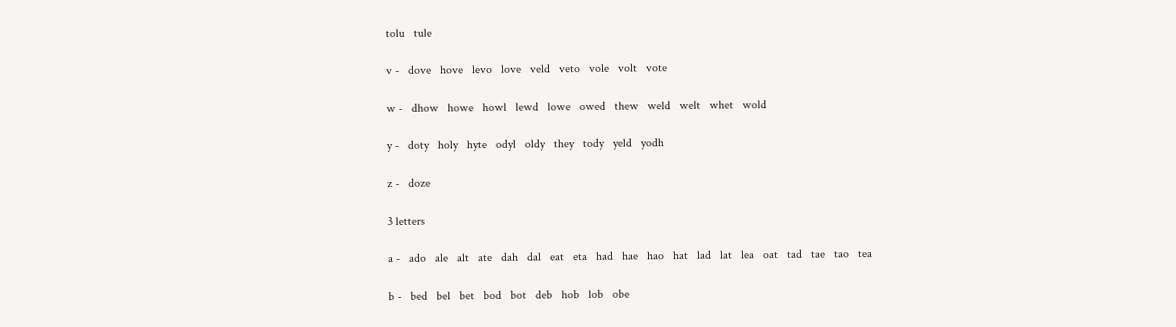tolu   tule

v -   dove   hove   levo   love   veld   veto   vole   volt   vote

w -   dhow   howe   howl   lewd   lowe   owed   thew   weld   welt   whet   wold

y -   doty   holy   hyte   odyl   oldy   they   tody   yeld   yodh

z -   doze

3 letters

a -   ado   ale   alt   ate   dah   dal   eat   eta   had   hae   hao   hat   lad   lat   lea   oat   tad   tae   tao   tea

b -   bed   bel   bet   bod   bot   deb   hob   lob   obe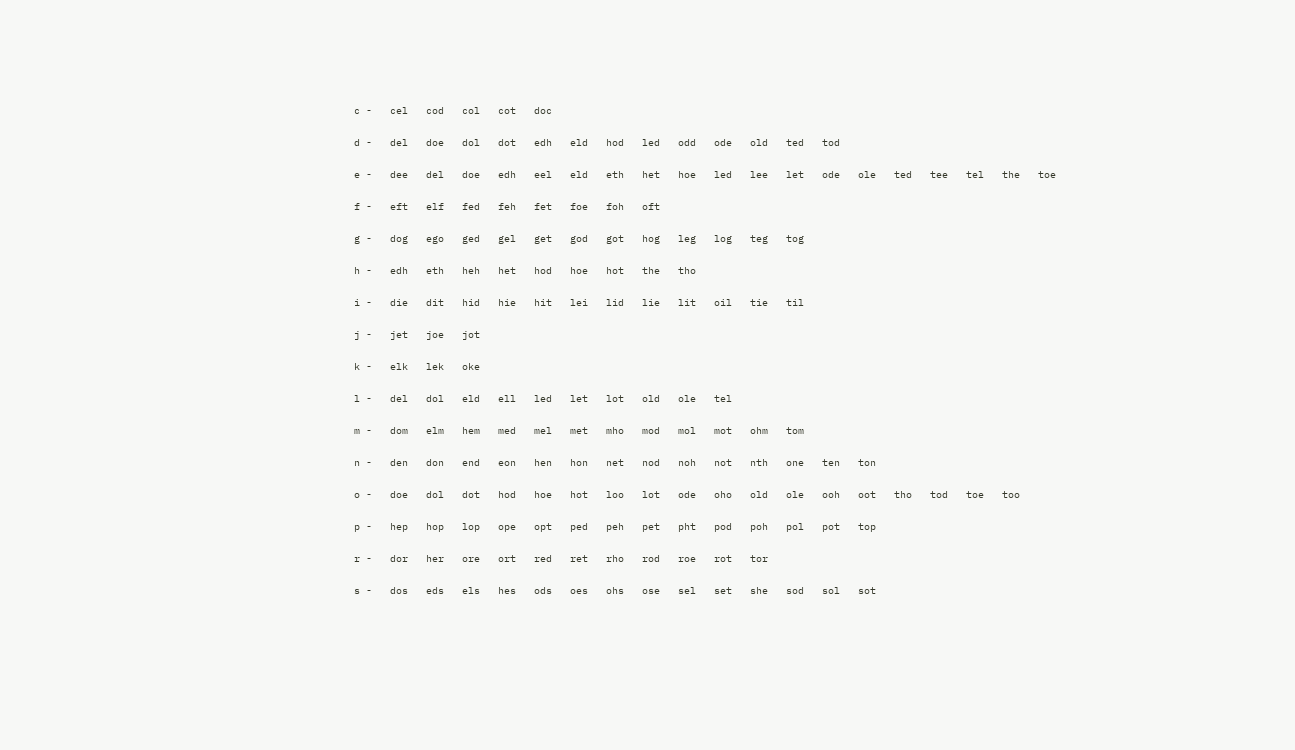c -   cel   cod   col   cot   doc

d -   del   doe   dol   dot   edh   eld   hod   led   odd   ode   old   ted   tod

e -   dee   del   doe   edh   eel   eld   eth   het   hoe   led   lee   let   ode   ole   ted   tee   tel   the   toe

f -   eft   elf   fed   feh   fet   foe   foh   oft

g -   dog   ego   ged   gel   get   god   got   hog   leg   log   teg   tog

h -   edh   eth   heh   het   hod   hoe   hot   the   tho

i -   die   dit   hid   hie   hit   lei   lid   lie   lit   oil   tie   til

j -   jet   joe   jot

k -   elk   lek   oke

l -   del   dol   eld   ell   led   let   lot   old   ole   tel

m -   dom   elm   hem   med   mel   met   mho   mod   mol   mot   ohm   tom

n -   den   don   end   eon   hen   hon   net   nod   noh   not   nth   one   ten   ton

o -   doe   dol   dot   hod   hoe   hot   loo   lot   ode   oho   old   ole   ooh   oot   tho   tod   toe   too

p -   hep   hop   lop   ope   opt   ped   peh   pet   pht   pod   poh   pol   pot   top

r -   dor   her   ore   ort   red   ret   rho   rod   roe   rot   tor

s -   dos   eds   els   hes   ods   oes   ohs   ose   sel   set   she   sod   sol   sot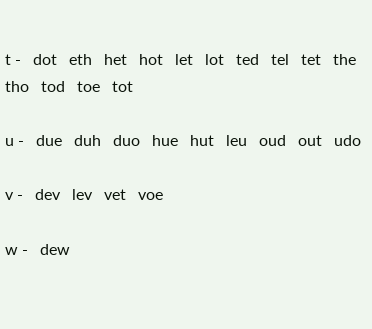t -   dot   eth   het   hot   let   lot   ted   tel   tet   the   tho   tod   toe   tot

u -   due   duh   duo   hue   hut   leu   oud   out   udo

v -   dev   lev   vet   voe

w -   dew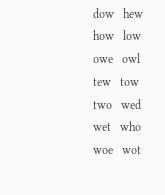dow   hew   how   low   owe   owl   tew   tow   two   wed   wet   who   woe   wot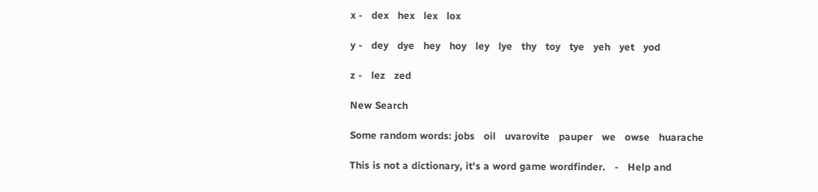x -   dex   hex   lex   lox

y -   dey   dye   hey   hoy   ley   lye   thy   toy   tye   yeh   yet   yod

z -   lez   zed

New Search

Some random words: jobs   oil   uvarovite   pauper   we   owse   huarache

This is not a dictionary, it's a word game wordfinder.   -   Help and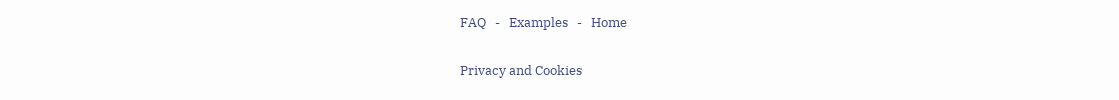FAQ   -   Examples   -   Home

Privacy and Cookies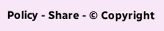Policy - Share - © Copyright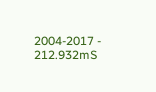2004-2017 - 212.932mS